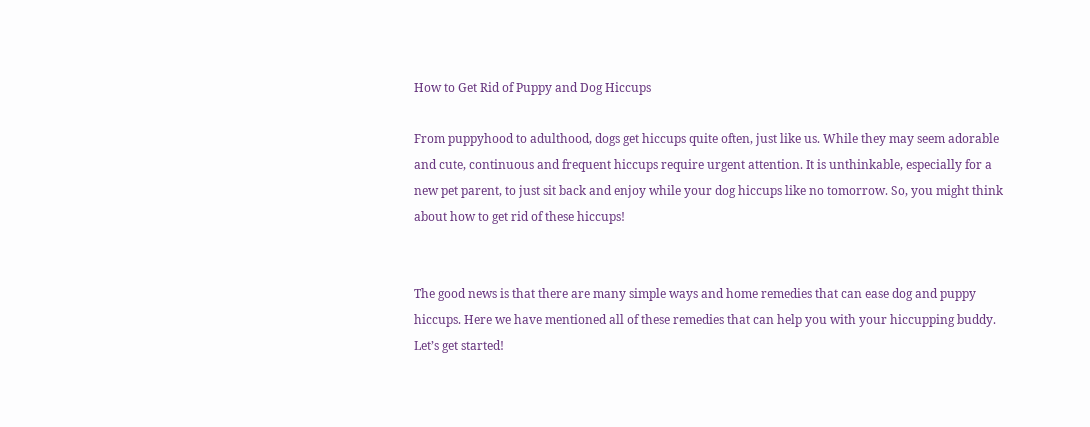How to Get Rid of Puppy and Dog Hiccups

From puppyhood to adulthood, dogs get hiccups quite often, just like us. While they may seem adorable and cute, continuous and frequent hiccups require urgent attention. It is unthinkable, especially for a new pet parent, to just sit back and enjoy while your dog hiccups like no tomorrow. So, you might think about how to get rid of these hiccups!


The good news is that there are many simple ways and home remedies that can ease dog and puppy hiccups. Here we have mentioned all of these remedies that can help you with your hiccupping buddy. Let’s get started!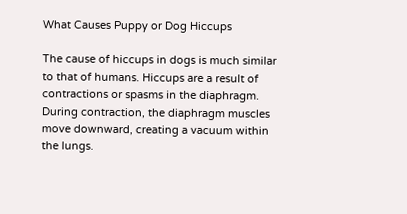What Causes Puppy or Dog Hiccups

The cause of hiccups in dogs is much similar to that of humans. Hiccups are a result of contractions or spasms in the diaphragm. During contraction, the diaphragm muscles move downward, creating a vacuum within the lungs.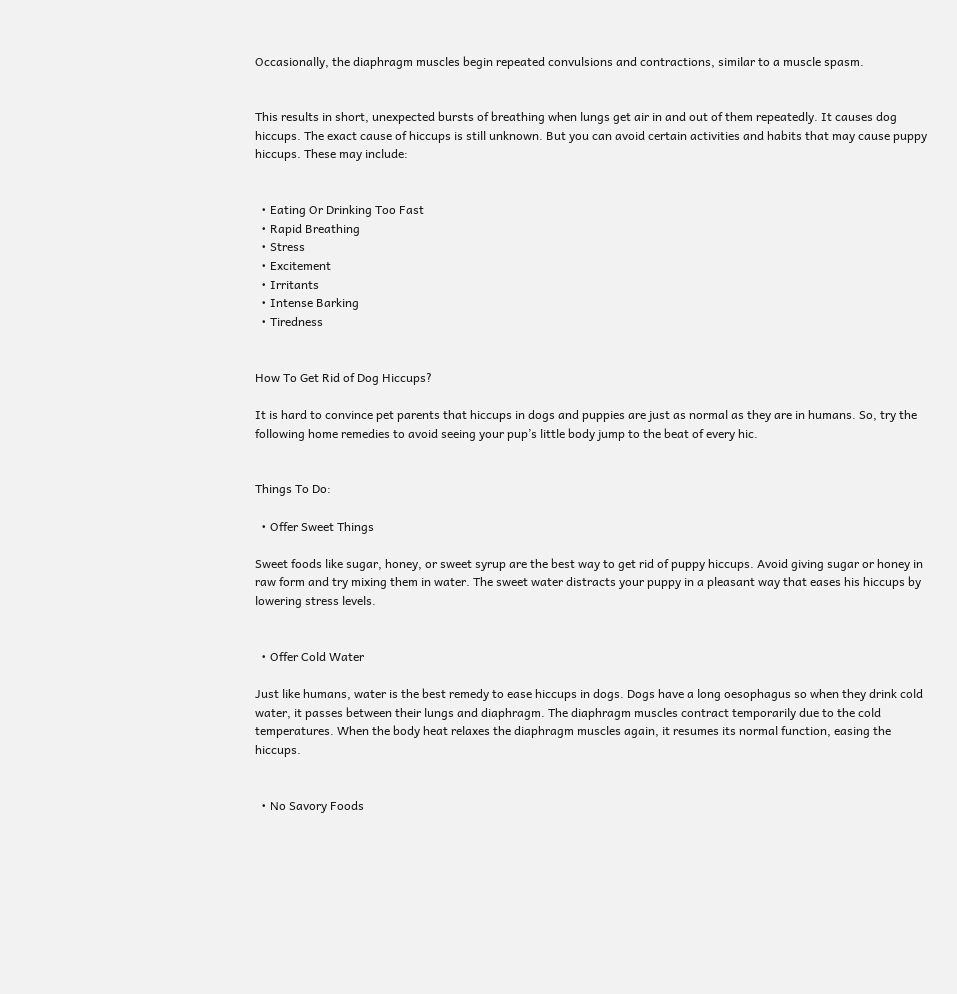Occasionally, the diaphragm muscles begin repeated convulsions and contractions, similar to a muscle spasm.


This results in short, unexpected bursts of breathing when lungs get air in and out of them repeatedly. It causes dog hiccups. The exact cause of hiccups is still unknown. But you can avoid certain activities and habits that may cause puppy hiccups. These may include:


  • Eating Or Drinking Too Fast
  • Rapid Breathing
  • Stress
  • Excitement
  • Irritants
  • Intense Barking
  • Tiredness


How To Get Rid of Dog Hiccups?

It is hard to convince pet parents that hiccups in dogs and puppies are just as normal as they are in humans. So, try the following home remedies to avoid seeing your pup’s little body jump to the beat of every hic.


Things To Do:

  • Offer Sweet Things

Sweet foods like sugar, honey, or sweet syrup are the best way to get rid of puppy hiccups. Avoid giving sugar or honey in raw form and try mixing them in water. The sweet water distracts your puppy in a pleasant way that eases his hiccups by lowering stress levels.


  • Offer Cold Water

Just like humans, water is the best remedy to ease hiccups in dogs. Dogs have a long oesophagus so when they drink cold water, it passes between their lungs and diaphragm. The diaphragm muscles contract temporarily due to the cold temperatures. When the body heat relaxes the diaphragm muscles again, it resumes its normal function, easing the hiccups.


  • No Savory Foods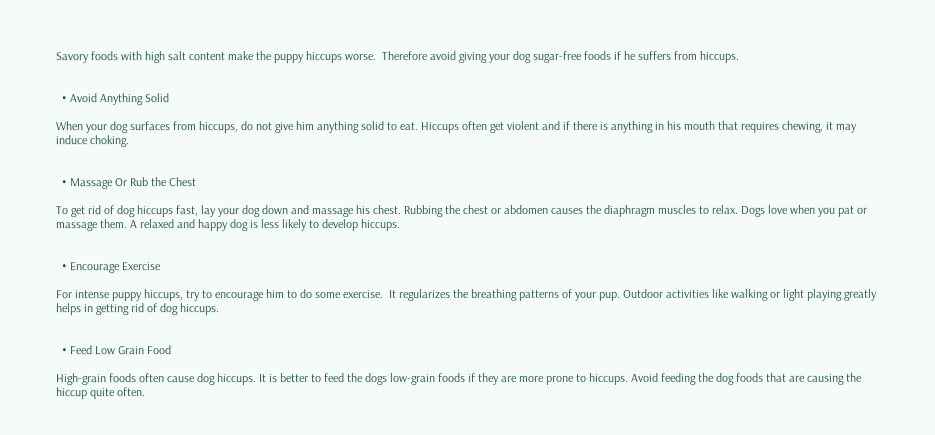Savory foods with high salt content make the puppy hiccups worse.  Therefore avoid giving your dog sugar-free foods if he suffers from hiccups.


  • Avoid Anything Solid

When your dog surfaces from hiccups, do not give him anything solid to eat. Hiccups often get violent and if there is anything in his mouth that requires chewing, it may induce choking.


  • Massage Or Rub the Chest

To get rid of dog hiccups fast, lay your dog down and massage his chest. Rubbing the chest or abdomen causes the diaphragm muscles to relax. Dogs love when you pat or massage them. A relaxed and happy dog is less likely to develop hiccups.


  • Encourage Exercise

For intense puppy hiccups, try to encourage him to do some exercise.  It regularizes the breathing patterns of your pup. Outdoor activities like walking or light playing greatly helps in getting rid of dog hiccups.


  • Feed Low Grain Food

High-grain foods often cause dog hiccups. It is better to feed the dogs low-grain foods if they are more prone to hiccups. Avoid feeding the dog foods that are causing the hiccup quite often.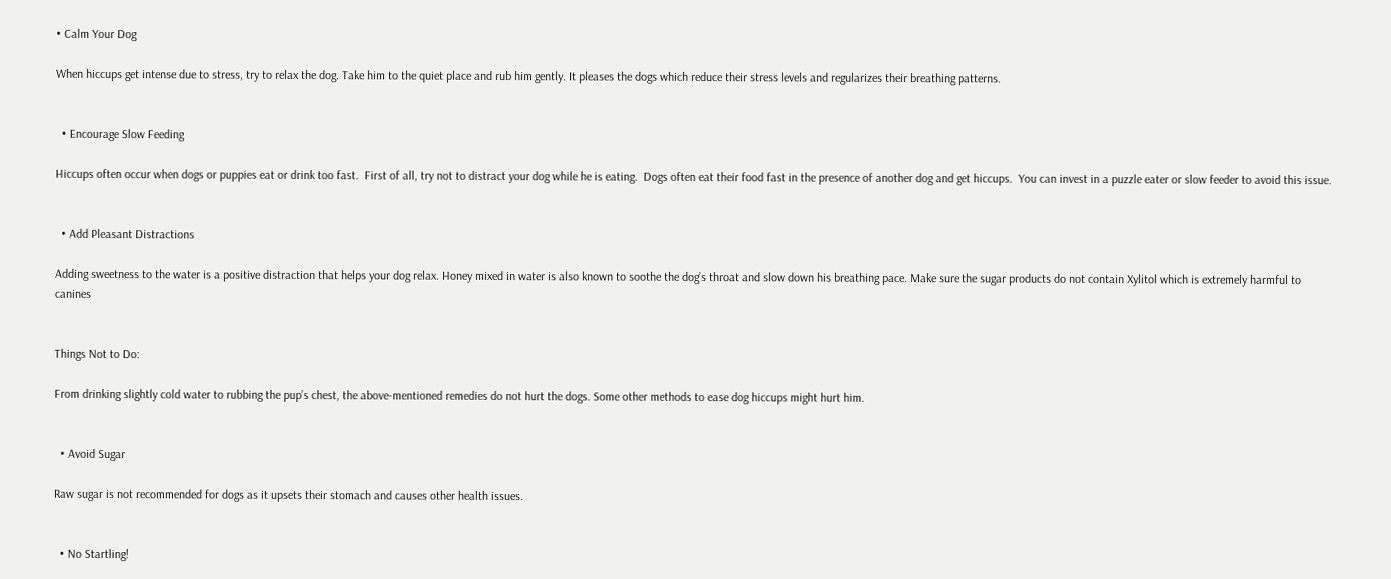• Calm Your Dog

When hiccups get intense due to stress, try to relax the dog. Take him to the quiet place and rub him gently. It pleases the dogs which reduce their stress levels and regularizes their breathing patterns.


  • Encourage Slow Feeding

Hiccups often occur when dogs or puppies eat or drink too fast.  First of all, try not to distract your dog while he is eating.  Dogs often eat their food fast in the presence of another dog and get hiccups.  You can invest in a puzzle eater or slow feeder to avoid this issue.


  • Add Pleasant Distractions

Adding sweetness to the water is a positive distraction that helps your dog relax. Honey mixed in water is also known to soothe the dog’s throat and slow down his breathing pace. Make sure the sugar products do not contain Xylitol which is extremely harmful to canines


Things Not to Do:

From drinking slightly cold water to rubbing the pup’s chest, the above-mentioned remedies do not hurt the dogs. Some other methods to ease dog hiccups might hurt him.


  • Avoid Sugar

Raw sugar is not recommended for dogs as it upsets their stomach and causes other health issues.


  • No Startling!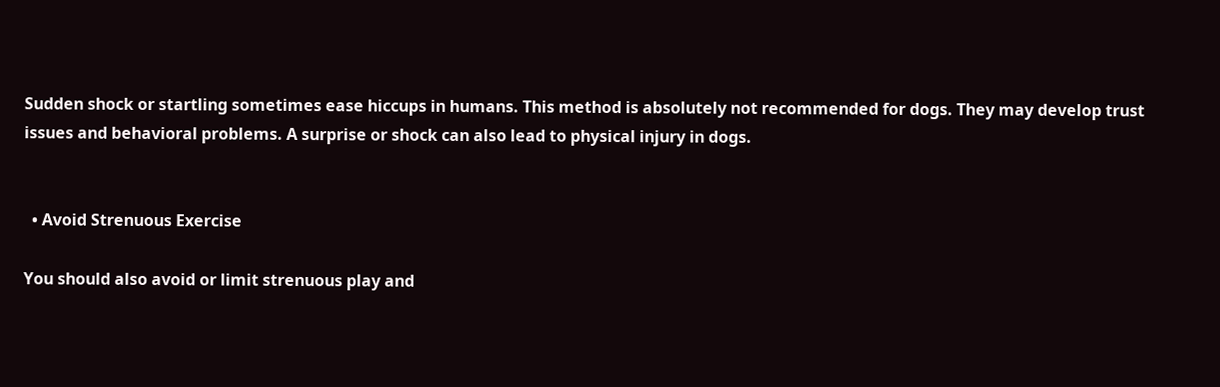Sudden shock or startling sometimes ease hiccups in humans. This method is absolutely not recommended for dogs. They may develop trust issues and behavioral problems. A surprise or shock can also lead to physical injury in dogs.


  • Avoid Strenuous Exercise

You should also avoid or limit strenuous play and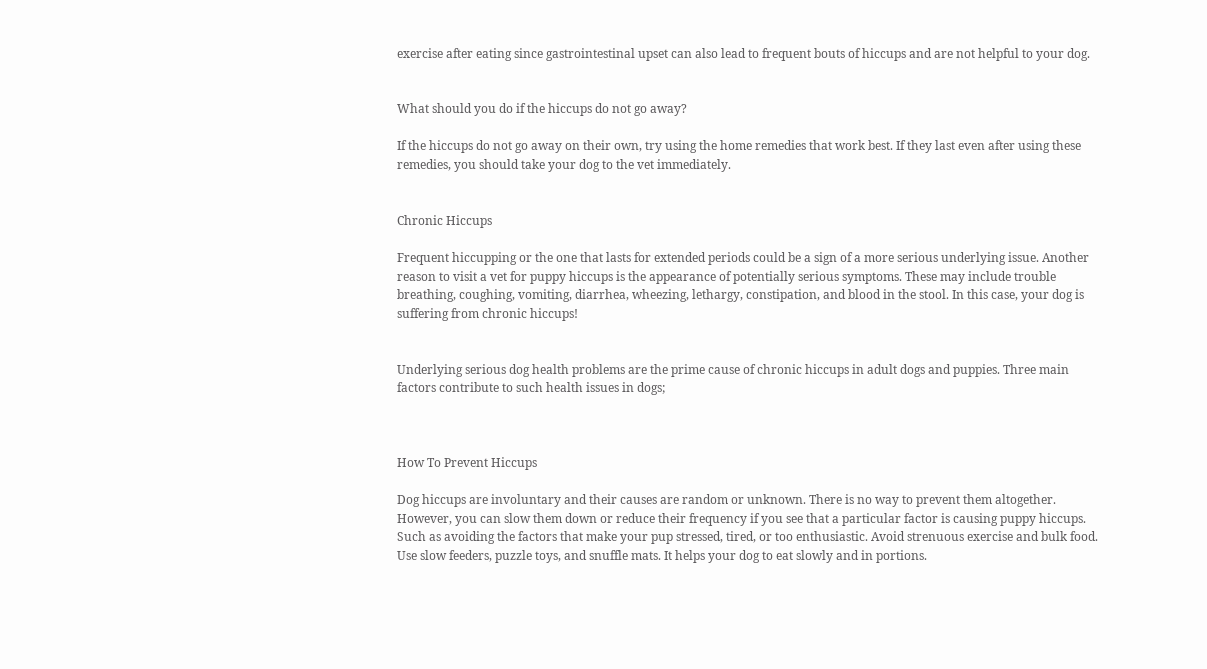exercise after eating since gastrointestinal upset can also lead to frequent bouts of hiccups and are not helpful to your dog.


What should you do if the hiccups do not go away?

If the hiccups do not go away on their own, try using the home remedies that work best. If they last even after using these remedies, you should take your dog to the vet immediately.


Chronic Hiccups

Frequent hiccupping or the one that lasts for extended periods could be a sign of a more serious underlying issue. Another reason to visit a vet for puppy hiccups is the appearance of potentially serious symptoms. These may include trouble breathing, coughing, vomiting, diarrhea, wheezing, lethargy, constipation, and blood in the stool. In this case, your dog is suffering from chronic hiccups!


Underlying serious dog health problems are the prime cause of chronic hiccups in adult dogs and puppies. Three main factors contribute to such health issues in dogs;



How To Prevent Hiccups

Dog hiccups are involuntary and their causes are random or unknown. There is no way to prevent them altogether. However, you can slow them down or reduce their frequency if you see that a particular factor is causing puppy hiccups. Such as avoiding the factors that make your pup stressed, tired, or too enthusiastic. Avoid strenuous exercise and bulk food. Use slow feeders, puzzle toys, and snuffle mats. It helps your dog to eat slowly and in portions.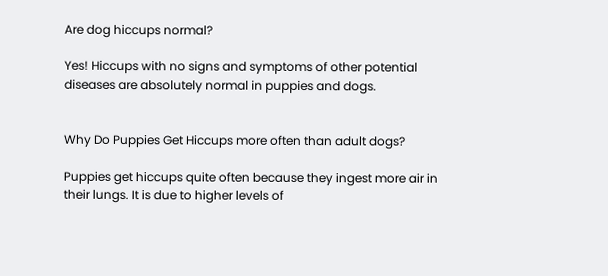Are dog hiccups normal?

Yes! Hiccups with no signs and symptoms of other potential diseases are absolutely normal in puppies and dogs.


Why Do Puppies Get Hiccups more often than adult dogs?

Puppies get hiccups quite often because they ingest more air in their lungs. It is due to higher levels of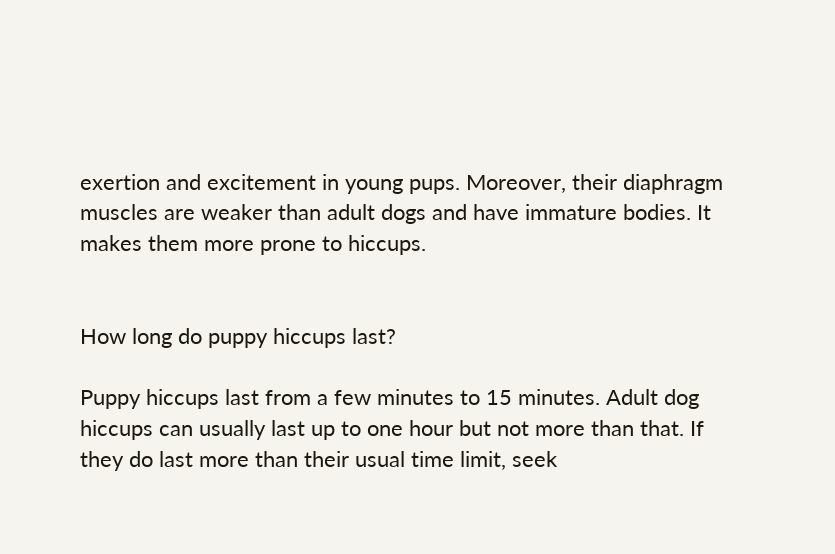exertion and excitement in young pups. Moreover, their diaphragm muscles are weaker than adult dogs and have immature bodies. It makes them more prone to hiccups.


How long do puppy hiccups last?

Puppy hiccups last from a few minutes to 15 minutes. Adult dog hiccups can usually last up to one hour but not more than that. If they do last more than their usual time limit, seek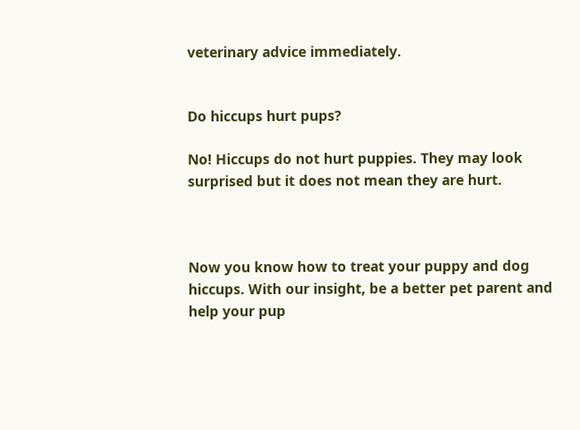veterinary advice immediately.


Do hiccups hurt pups?

No! Hiccups do not hurt puppies. They may look surprised but it does not mean they are hurt.



Now you know how to treat your puppy and dog hiccups. With our insight, be a better pet parent and help your pup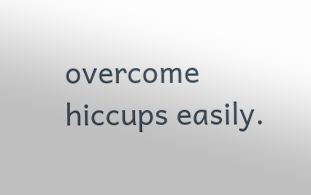overcome hiccups easily.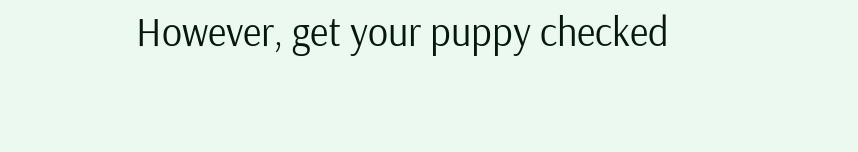However, get your puppy checked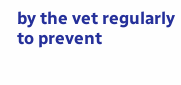by the vet regularly to prevent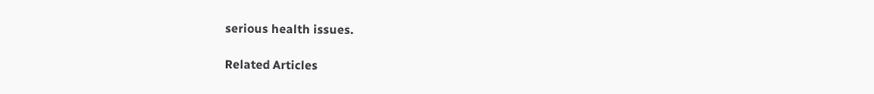serious health issues.

Related Articles